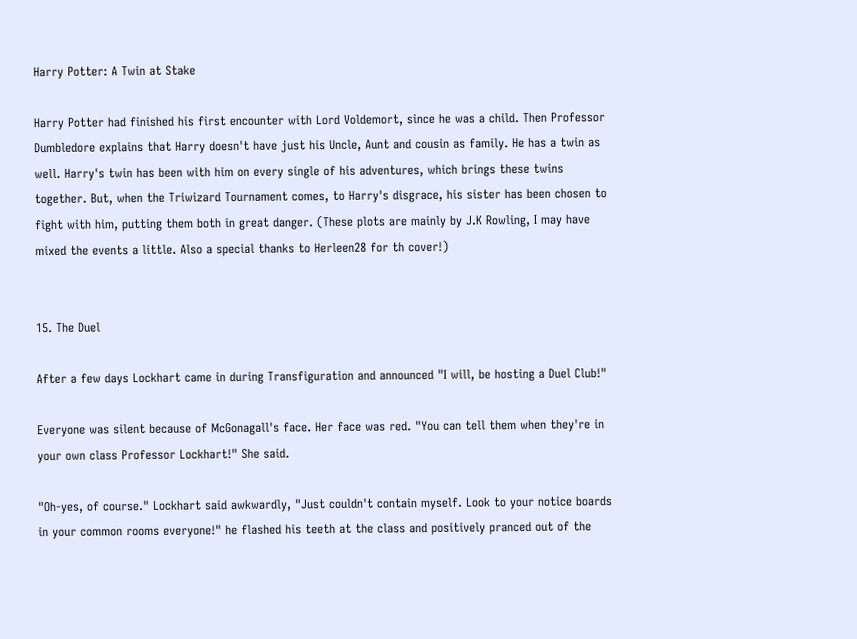Harry Potter: A Twin at Stake

Harry Potter had finished his first encounter with Lord Voldemort, since he was a child. Then Professor Dumbledore explains that Harry doesn't have just his Uncle, Aunt and cousin as family. He has a twin as well. Harry's twin has been with him on every single of his adventures, which brings these twins together. But, when the Triwizard Tournament comes, to Harry's disgrace, his sister has been chosen to fight with him, putting them both in great danger. (These plots are mainly by J.K Rowling, I may have mixed the events a little. Also a special thanks to Herleen28 for th cover!)


15. The Duel

After a few days Lockhart came in during Transfiguration and announced "I will, be hosting a Duel Club!"

Everyone was silent because of McGonagall's face. Her face was red. "You can tell them when they're in your own class Professor Lockhart!" She said.

"Oh-yes, of course." Lockhart said awkwardly, "Just couldn't contain myself. Look to your notice boards in your common rooms everyone!" he flashed his teeth at the class and positively pranced out of the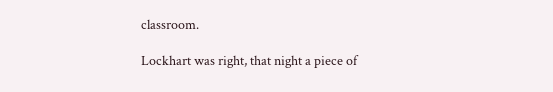classroom.

Lockhart was right, that night a piece of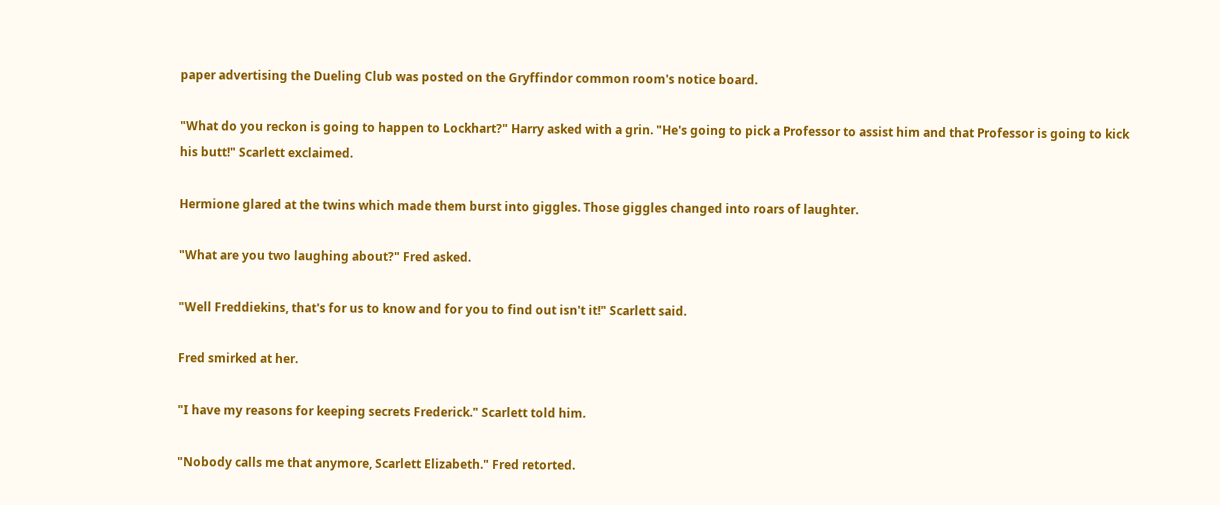paper advertising the Dueling Club was posted on the Gryffindor common room's notice board.

"What do you reckon is going to happen to Lockhart?" Harry asked with a grin. "He's going to pick a Professor to assist him and that Professor is going to kick his butt!" Scarlett exclaimed.

Hermione glared at the twins which made them burst into giggles. Those giggles changed into roars of laughter.

"What are you two laughing about?" Fred asked.

"Well Freddiekins, that's for us to know and for you to find out isn't it!" Scarlett said.

Fred smirked at her.

"I have my reasons for keeping secrets Frederick." Scarlett told him.

"Nobody calls me that anymore, Scarlett Elizabeth." Fred retorted.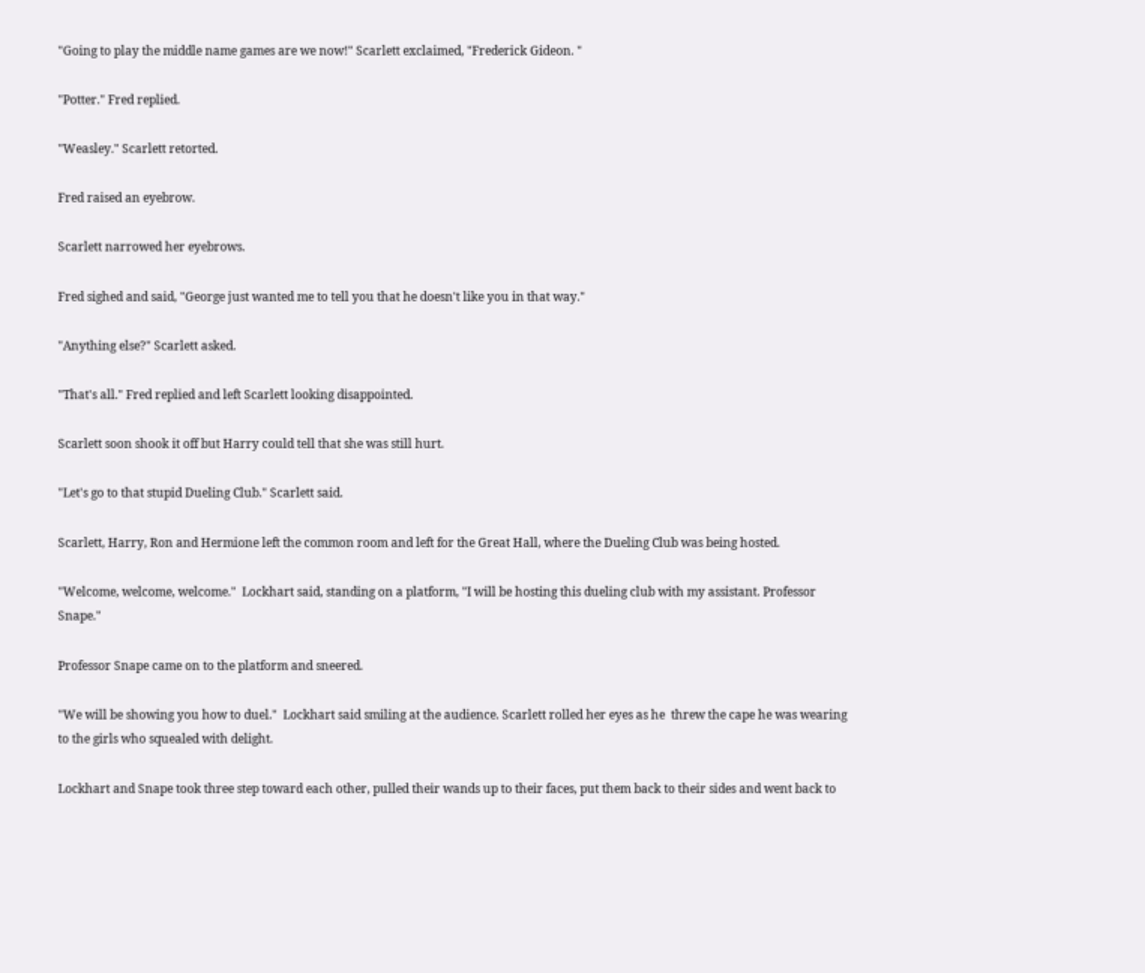"Going to play the middle name games are we now!" Scarlett exclaimed, "Frederick Gideon. "

"Potter." Fred replied.

"Weasley." Scarlett retorted.

Fred raised an eyebrow.

Scarlett narrowed her eyebrows.

Fred sighed and said, "George just wanted me to tell you that he doesn't like you in that way."

"Anything else?" Scarlett asked.

"That's all." Fred replied and left Scarlett looking disappointed.

Scarlett soon shook it off but Harry could tell that she was still hurt.

"Let's go to that stupid Dueling Club." Scarlett said.

Scarlett, Harry, Ron and Hermione left the common room and left for the Great Hall, where the Dueling Club was being hosted.

"Welcome, welcome, welcome."  Lockhart said, standing on a platform, "I will be hosting this dueling club with my assistant. Professor Snape."

Professor Snape came on to the platform and sneered.

"We will be showing you how to duel."  Lockhart said smiling at the audience. Scarlett rolled her eyes as he  threw the cape he was wearing to the girls who squealed with delight.

Lockhart and Snape took three step toward each other, pulled their wands up to their faces, put them back to their sides and went back to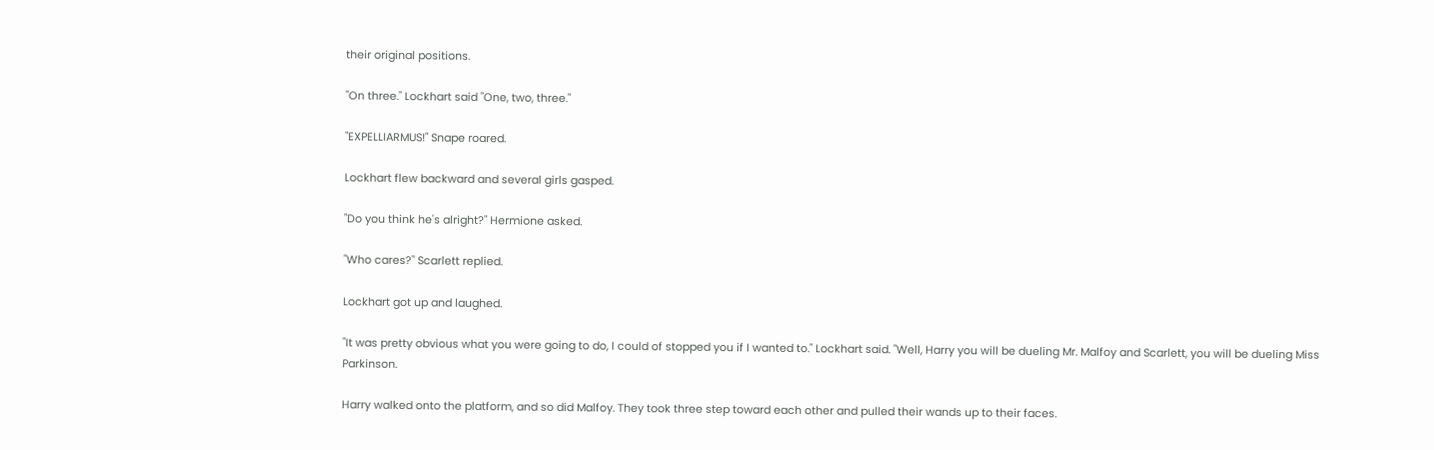their original positions.

"On three." Lockhart said "One, two, three."

"EXPELLIARMUS!" Snape roared.

Lockhart flew backward and several girls gasped.

"Do you think he's alright?" Hermione asked.

"Who cares?" Scarlett replied.

Lockhart got up and laughed.

"It was pretty obvious what you were going to do, I could of stopped you if I wanted to." Lockhart said. "Well, Harry you will be dueling Mr. Malfoy and Scarlett, you will be dueling Miss Parkinson.

Harry walked onto the platform, and so did Malfoy. They took three step toward each other and pulled their wands up to their faces.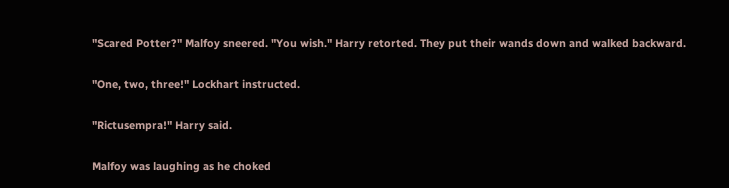"Scared Potter?" Malfoy sneered. "You wish." Harry retorted. They put their wands down and walked backward.

"One, two, three!" Lockhart instructed.

"Rictusempra!" Harry said.

Malfoy was laughing as he choked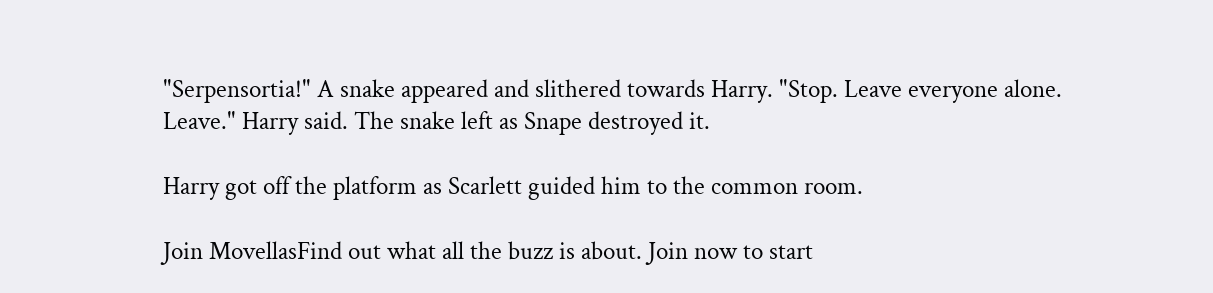"Serpensortia!" A snake appeared and slithered towards Harry. "Stop. Leave everyone alone. Leave." Harry said. The snake left as Snape destroyed it.

Harry got off the platform as Scarlett guided him to the common room.

Join MovellasFind out what all the buzz is about. Join now to start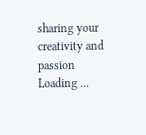sharing your creativity and passion
Loading ...